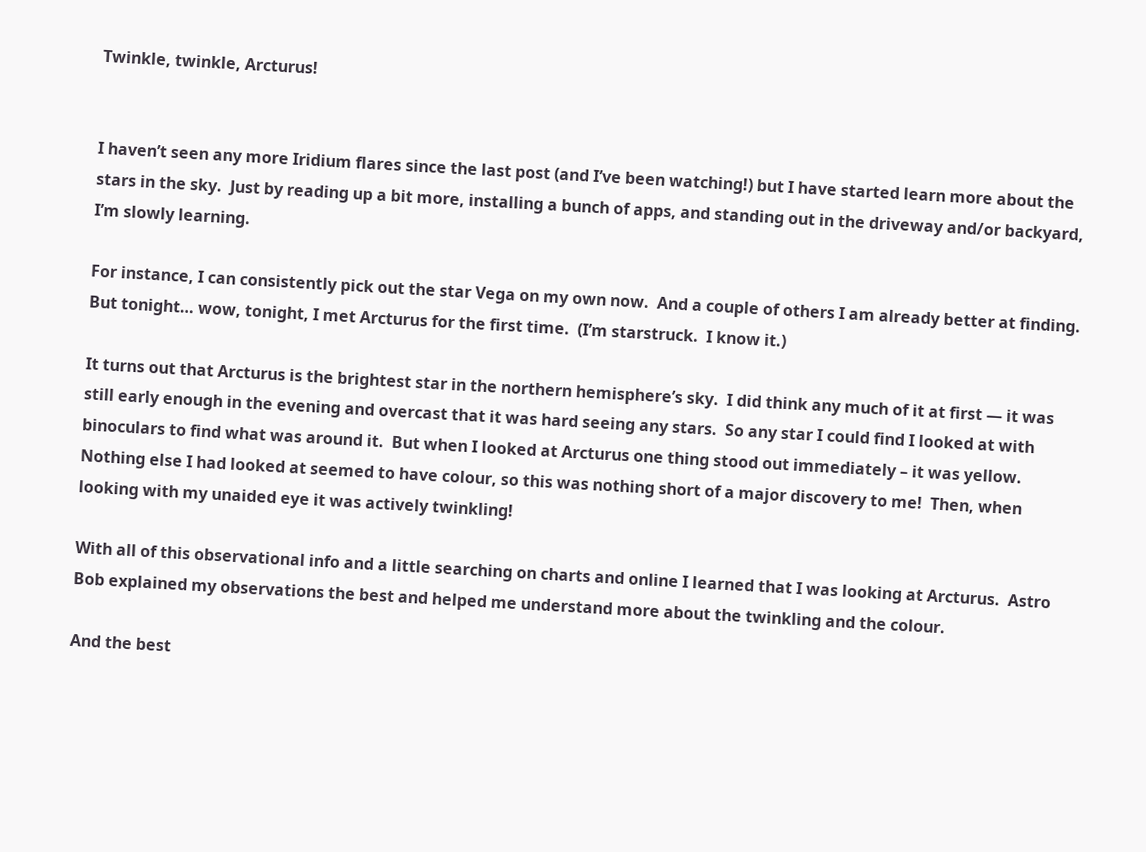Twinkle, twinkle, Arcturus!


I haven’t seen any more Iridium flares since the last post (and I’ve been watching!) but I have started learn more about the stars in the sky.  Just by reading up a bit more, installing a bunch of apps, and standing out in the driveway and/or backyard, I’m slowly learning.

For instance, I can consistently pick out the star Vega on my own now.  And a couple of others I am already better at finding.  But tonight… wow, tonight, I met Arcturus for the first time.  (I’m starstruck.  I know it.)

It turns out that Arcturus is the brightest star in the northern hemisphere’s sky.  I did think any much of it at first — it was still early enough in the evening and overcast that it was hard seeing any stars.  So any star I could find I looked at with binoculars to find what was around it.  But when I looked at Arcturus one thing stood out immediately – it was yellow.  Nothing else I had looked at seemed to have colour, so this was nothing short of a major discovery to me!  Then, when looking with my unaided eye it was actively twinkling!

With all of this observational info and a little searching on charts and online I learned that I was looking at Arcturus.  Astro Bob explained my observations the best and helped me understand more about the twinkling and the colour.

And the best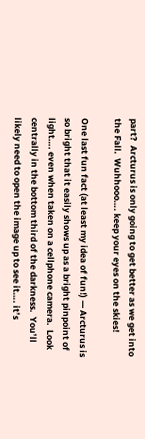part?  Arcturus is only going to get better as we get into the Fall.  Wuhhooo…. keep your eyes on the skies!

One last fun fact (at least my idea of fun!) — Arcturus is so bright that it easily shows up as a bright pinpoint of light…. even when taken on a cellphone camera.  Look centrally in the bottom third of the darkness.  You’ll likely need to open the image up to see it…. it’s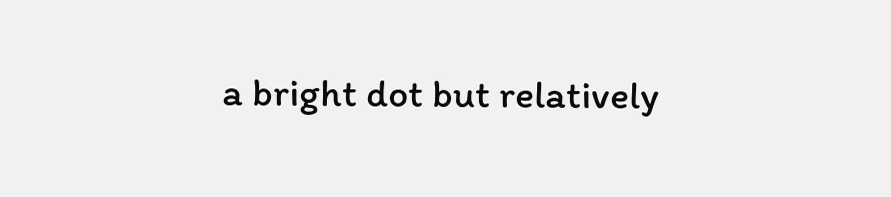a bright dot but relatively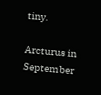tiny.

Arcturus in September